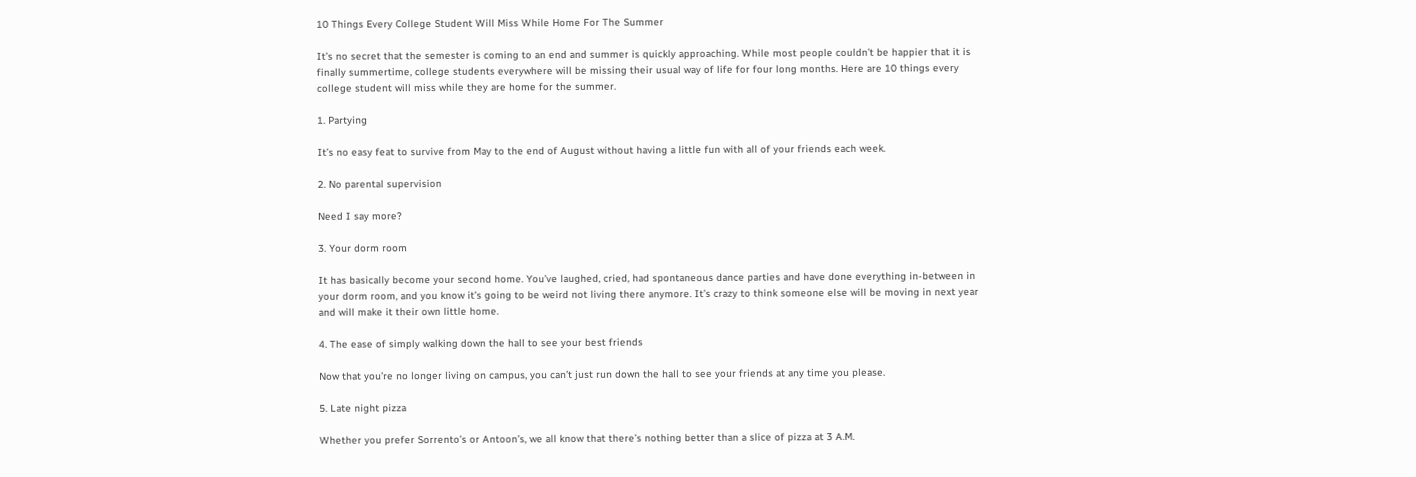10 Things Every College Student Will Miss While Home For The Summer

It’s no secret that the semester is coming to an end and summer is quickly approaching. While most people couldn’t be happier that it is finally summertime, college students everywhere will be missing their usual way of life for four long months. Here are 10 things every college student will miss while they are home for the summer.

1. Partying

It’s no easy feat to survive from May to the end of August without having a little fun with all of your friends each week.

2. No parental supervision

Need I say more?

3. Your dorm room

It has basically become your second home. You’ve laughed, cried, had spontaneous dance parties and have done everything in-between in your dorm room, and you know it’s going to be weird not living there anymore. It’s crazy to think someone else will be moving in next year and will make it their own little home.

4. The ease of simply walking down the hall to see your best friends

Now that you’re no longer living on campus, you can’t just run down the hall to see your friends at any time you please.

5. Late night pizza

Whether you prefer Sorrento’s or Antoon’s, we all know that there’s nothing better than a slice of pizza at 3 A.M.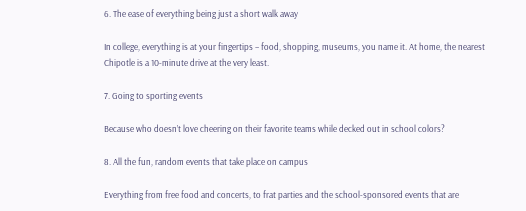6. The ease of everything being just a short walk away

In college, everything is at your fingertips – food, shopping, museums, you name it. At home, the nearest Chipotle is a 10-minute drive at the very least.

7. Going to sporting events

Because who doesn’t love cheering on their favorite teams while decked out in school colors?

8. All the fun, random events that take place on campus

Everything from free food and concerts, to frat parties and the school-sponsored events that are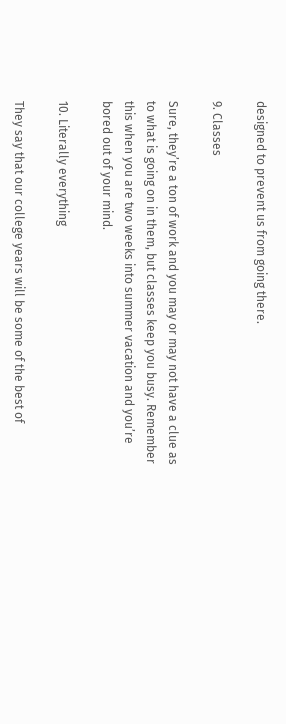designed to prevent us from going there.

9. Classes

Sure, they’re a ton of work and you may or may not have a clue as to what is going on in them, but classes keep you busy. Remember this when you are two weeks into summer vacation and you’re bored out of your mind.

10. Literally everything

They say that our college years will be some of the best of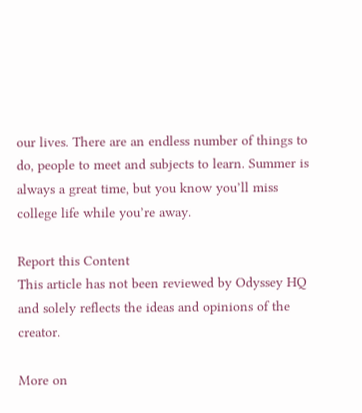our lives. There are an endless number of things to do, people to meet and subjects to learn. Summer is always a great time, but you know you’ll miss college life while you’re away.

Report this Content
This article has not been reviewed by Odyssey HQ and solely reflects the ideas and opinions of the creator.

More on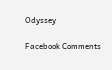Odyssey

Facebook Comments